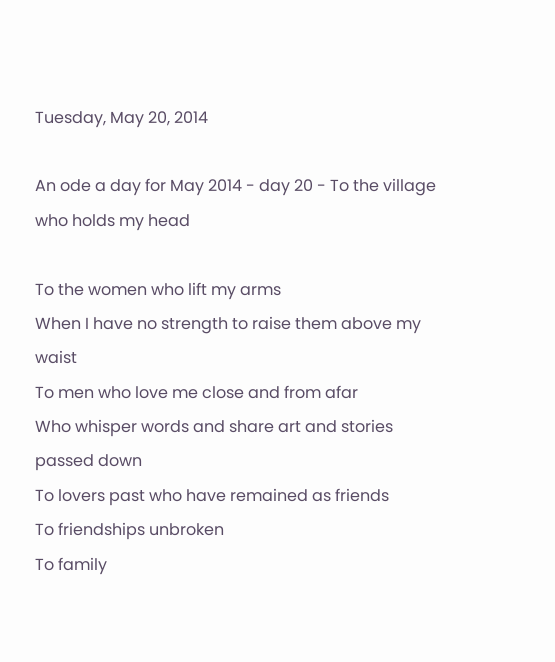Tuesday, May 20, 2014

An ode a day for May 2014 - day 20 - To the village who holds my head

To the women who lift my arms
When I have no strength to raise them above my waist
To men who love me close and from afar
Who whisper words and share art and stories passed down
To lovers past who have remained as friends
To friendships unbroken
To family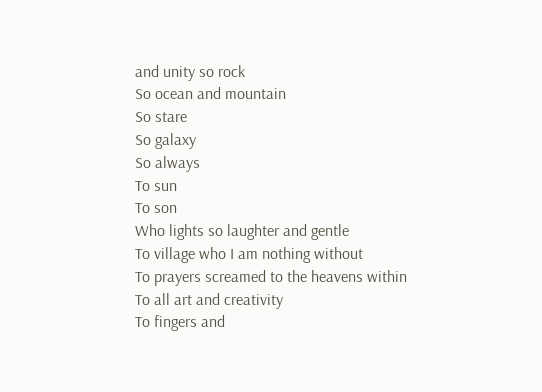and unity so rock
So ocean and mountain
So stare
So galaxy
So always
To sun
To son
Who lights so laughter and gentle
To village who I am nothing without
To prayers screamed to the heavens within
To all art and creativity
To fingers and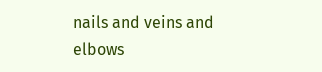nails and veins and elbows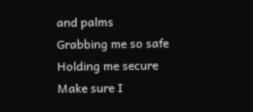and palms
Grabbing me so safe
Holding me secure
Make sure I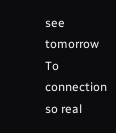see tomorrow
To connection so real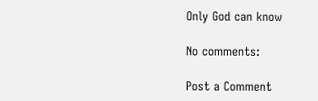Only God can know

No comments:

Post a Comment